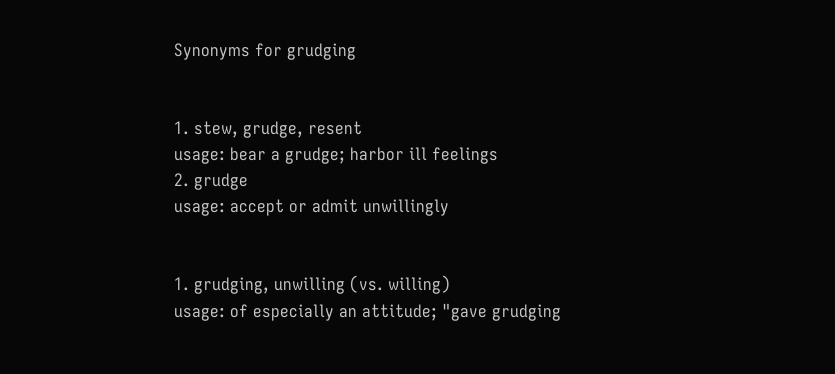Synonyms for grudging


1. stew, grudge, resent
usage: bear a grudge; harbor ill feelings
2. grudge
usage: accept or admit unwillingly


1. grudging, unwilling (vs. willing)
usage: of especially an attitude; "gave grudging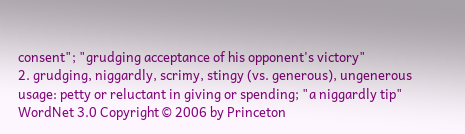consent"; "grudging acceptance of his opponent's victory"
2. grudging, niggardly, scrimy, stingy (vs. generous), ungenerous
usage: petty or reluctant in giving or spending; "a niggardly tip"
WordNet 3.0 Copyright © 2006 by Princeton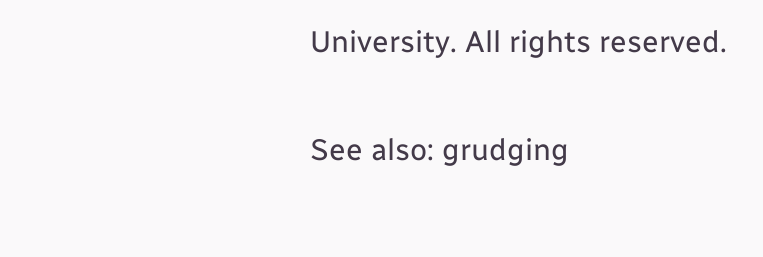University. All rights reserved.

See also: grudging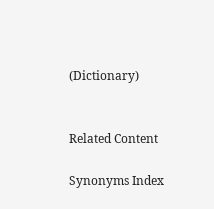(Dictionary)


Related Content

Synonyms Index